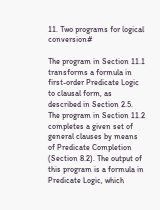11. Two programs for logical conversion#

The program in Section 11.1 transforms a formula in first-order Predicate Logic to clausal form, as described in Section 2.5. The program in Section 11.2 completes a given set of general clauses by means of Predicate Completion (Section 8.2). The output of this program is a formula in Predicate Logic, which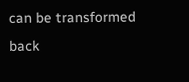can be transformed back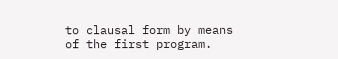to clausal form by means of the first program.